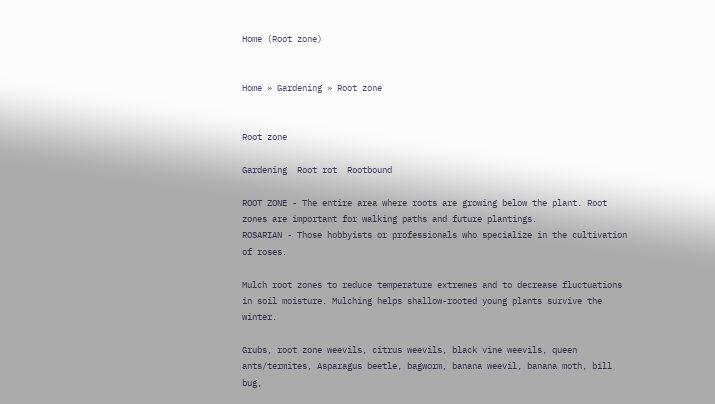Home (Root zone)


Home » Gardening » Root zone


Root zone

Gardening  Root rot  Rootbound

ROOT ZONE - The entire area where roots are growing below the plant. Root zones are important for walking paths and future plantings.
ROSARIAN - Those hobbyists or professionals who specialize in the cultivation of roses.

Mulch root zones to reduce temperature extremes and to decrease fluctuations in soil moisture. Mulching helps shallow-rooted young plants survive the winter.

Grubs, root zone weevils, citrus weevils, black vine weevils, queen ants/termites, Asparagus beetle, bagworm, banana weevil, banana moth, bill bug,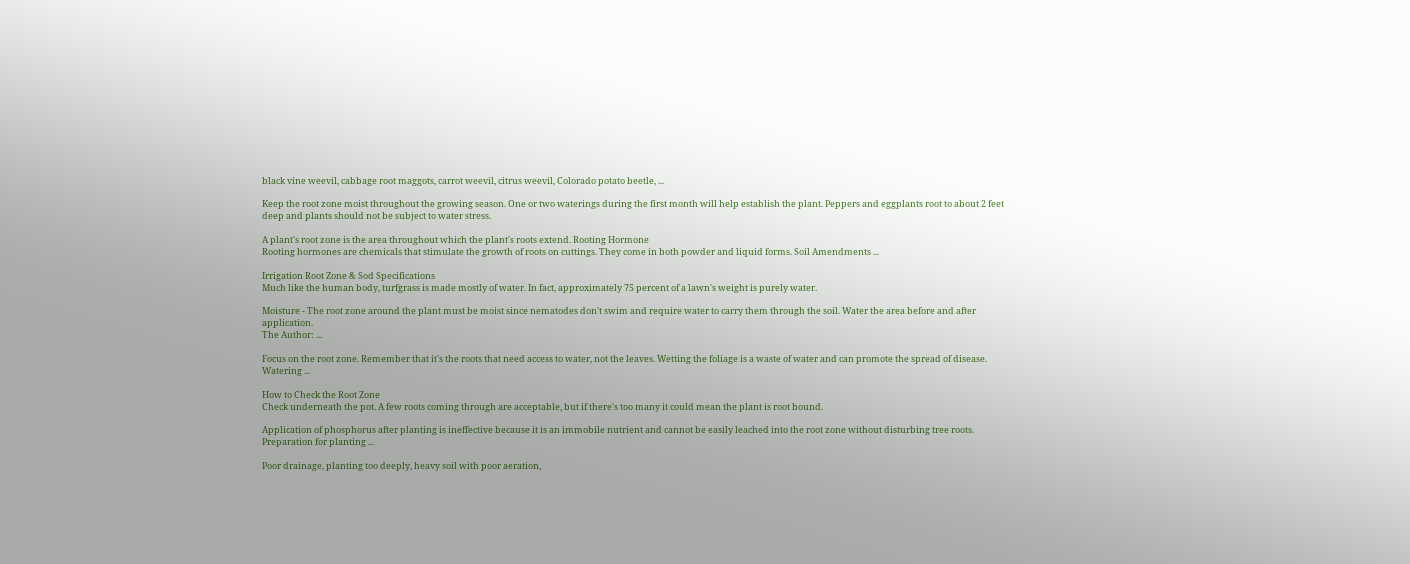black vine weevil, cabbage root maggots, carrot weevil, citrus weevil, Colorado potato beetle, ...

Keep the root zone moist throughout the growing season. One or two waterings during the first month will help establish the plant. Peppers and eggplants root to about 2 feet deep and plants should not be subject to water stress.

A plant's root zone is the area throughout which the plant's roots extend. Rooting Hormone
Rooting hormones are chemicals that stimulate the growth of roots on cuttings. They come in both powder and liquid forms. Soil Amendments ...

Irrigation Root Zone & Sod Specifications
Much like the human body, turfgrass is made mostly of water. In fact, approximately 75 percent of a lawn's weight is purely water.

Moisture - The root zone around the plant must be moist since nematodes don't swim and require water to carry them through the soil. Water the area before and after application.
The Author: ...

Focus on the root zone. Remember that it's the roots that need access to water, not the leaves. Wetting the foliage is a waste of water and can promote the spread of disease.
Watering ...

How to Check the Root Zone
Check underneath the pot. A few roots coming through are acceptable, but if there's too many it could mean the plant is root bound.

Application of phosphorus after planting is ineffective because it is an immobile nutrient and cannot be easily leached into the root zone without disturbing tree roots.
Preparation for planting ...

Poor drainage, planting too deeply, heavy soil with poor aeration,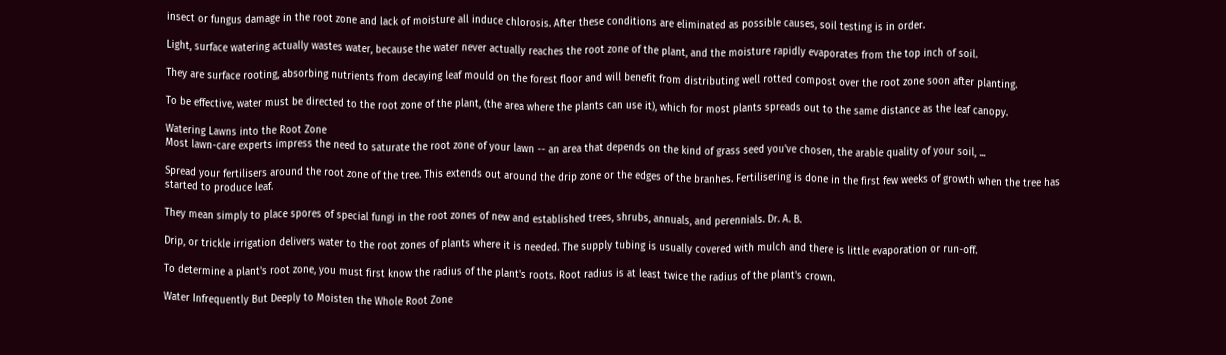insect or fungus damage in the root zone and lack of moisture all induce chlorosis. After these conditions are eliminated as possible causes, soil testing is in order.

Light, surface watering actually wastes water, because the water never actually reaches the root zone of the plant, and the moisture rapidly evaporates from the top inch of soil.

They are surface rooting, absorbing nutrients from decaying leaf mould on the forest floor and will benefit from distributing well rotted compost over the root zone soon after planting.

To be effective, water must be directed to the root zone of the plant, (the area where the plants can use it), which for most plants spreads out to the same distance as the leaf canopy.

Watering Lawns into the Root Zone
Most lawn-care experts impress the need to saturate the root zone of your lawn -- an area that depends on the kind of grass seed you've chosen, the arable quality of your soil, ...

Spread your fertilisers around the root zone of the tree. This extends out around the drip zone or the edges of the branhes. Fertilisering is done in the first few weeks of growth when the tree has started to produce leaf.

They mean simply to place spores of special fungi in the root zones of new and established trees, shrubs, annuals, and perennials. Dr. A. B.

Drip, or trickle irrigation delivers water to the root zones of plants where it is needed. The supply tubing is usually covered with mulch and there is little evaporation or run-off.

To determine a plant's root zone, you must first know the radius of the plant's roots. Root radius is at least twice the radius of the plant's crown.

Water Infrequently But Deeply to Moisten the Whole Root Zone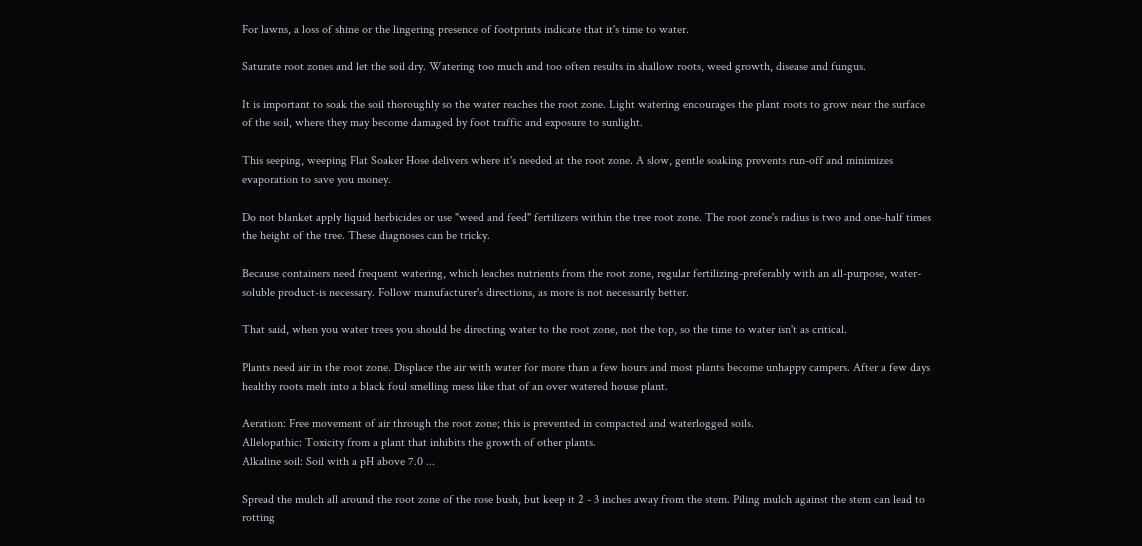For lawns, a loss of shine or the lingering presence of footprints indicate that it's time to water.

Saturate root zones and let the soil dry. Watering too much and too often results in shallow roots, weed growth, disease and fungus.

It is important to soak the soil thoroughly so the water reaches the root zone. Light watering encourages the plant roots to grow near the surface of the soil, where they may become damaged by foot traffic and exposure to sunlight.

This seeping, weeping Flat Soaker Hose delivers where it's needed at the root zone. A slow, gentle soaking prevents run-off and minimizes evaporation to save you money.

Do not blanket apply liquid herbicides or use "weed and feed" fertilizers within the tree root zone. The root zone's radius is two and one-half times the height of the tree. These diagnoses can be tricky.

Because containers need frequent watering, which leaches nutrients from the root zone, regular fertilizing-preferably with an all-purpose, water-soluble product-is necessary. Follow manufacturer's directions, as more is not necessarily better.

That said, when you water trees you should be directing water to the root zone, not the top, so the time to water isn't as critical.

Plants need air in the root zone. Displace the air with water for more than a few hours and most plants become unhappy campers. After a few days healthy roots melt into a black foul smelling mess like that of an over watered house plant.

Aeration: Free movement of air through the root zone; this is prevented in compacted and waterlogged soils.
Allelopathic: Toxicity from a plant that inhibits the growth of other plants.
Alkaline soil: Soil with a pH above 7.0 ...

Spread the mulch all around the root zone of the rose bush, but keep it 2 - 3 inches away from the stem. Piling mulch against the stem can lead to rotting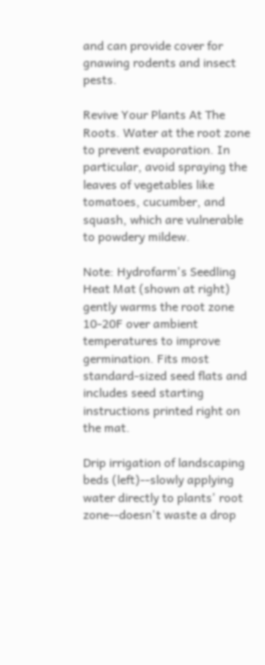and can provide cover for gnawing rodents and insect pests.

Revive Your Plants At The Roots. Water at the root zone to prevent evaporation. In particular, avoid spraying the leaves of vegetables like tomatoes, cucumber, and squash, which are vulnerable to powdery mildew.

Note: Hydrofarm's Seedling Heat Mat (shown at right) gently warms the root zone 10-20F over ambient temperatures to improve germination. Fits most standard-sized seed flats and includes seed starting instructions printed right on the mat.

Drip irrigation of landscaping beds (left)--slowly applying water directly to plants' root zone--doesn't waste a drop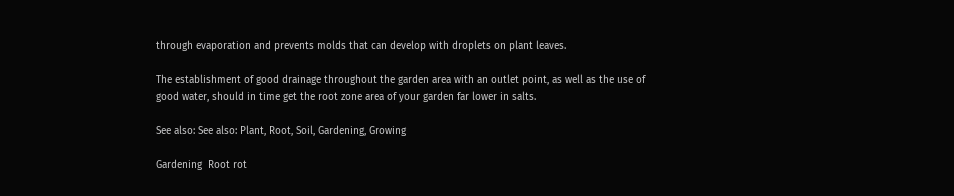through evaporation and prevents molds that can develop with droplets on plant leaves.

The establishment of good drainage throughout the garden area with an outlet point, as well as the use of good water, should in time get the root zone area of your garden far lower in salts.

See also: See also: Plant, Root, Soil, Gardening, Growing

Gardening  Root rot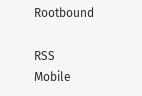Rootbound

RSS Mobile